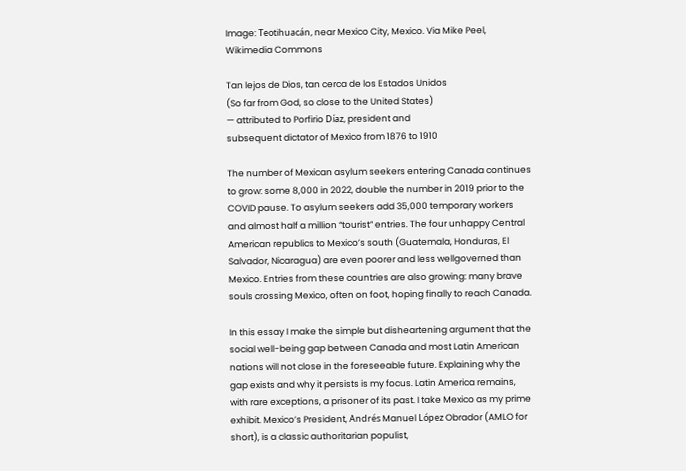Image: Teotihuacán, near Mexico City, Mexico. Via Mike Peel, Wikimedia Commons

Tan lejos de Dios, tan cerca de los Estados Unidos
(So far from God, so close to the United States)
— attributed to Porfirio Díaz, president and
subsequent dictator of Mexico from 1876 to 1910

The number of Mexican asylum seekers entering Canada continues to grow: some 8,000 in 2022, double the number in 2019 prior to the COVID pause. To asylum seekers add 35,000 temporary workers and almost half a million “tourist” entries. The four unhappy Central American republics to Mexico’s south (Guatemala, Honduras, El Salvador, Nicaragua) are even poorer and less wellgoverned than Mexico. Entries from these countries are also growing: many brave souls crossing Mexico, often on foot, hoping finally to reach Canada.

In this essay I make the simple but disheartening argument that the social well-being gap between Canada and most Latin American nations will not close in the foreseeable future. Explaining why the gap exists and why it persists is my focus. Latin America remains, with rare exceptions, a prisoner of its past. I take Mexico as my prime exhibit. Mexico’s President, Andrés Manuel López Obrador (AMLO for short), is a classic authoritarian populist,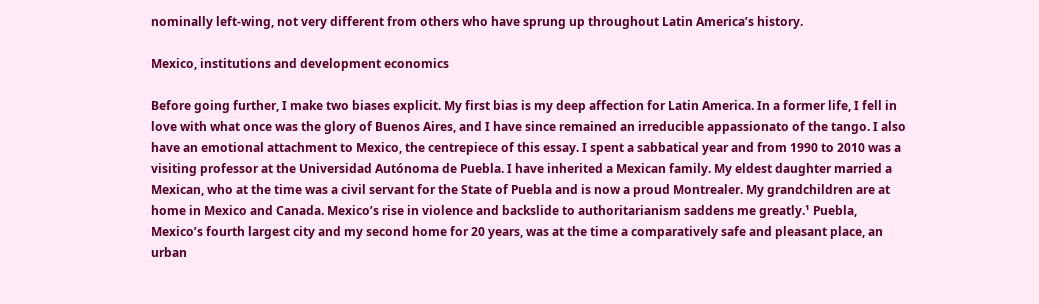nominally left-wing, not very different from others who have sprung up throughout Latin America’s history.

Mexico, institutions and development economics

Before going further, I make two biases explicit. My first bias is my deep affection for Latin America. In a former life, I fell in love with what once was the glory of Buenos Aires, and I have since remained an irreducible appassionato of the tango. I also have an emotional attachment to Mexico, the centrepiece of this essay. I spent a sabbatical year and from 1990 to 2010 was a visiting professor at the Universidad Autónoma de Puebla. I have inherited a Mexican family. My eldest daughter married a Mexican, who at the time was a civil servant for the State of Puebla and is now a proud Montrealer. My grandchildren are at home in Mexico and Canada. Mexico’s rise in violence and backslide to authoritarianism saddens me greatly.¹ Puebla, Mexico’s fourth largest city and my second home for 20 years, was at the time a comparatively safe and pleasant place, an urban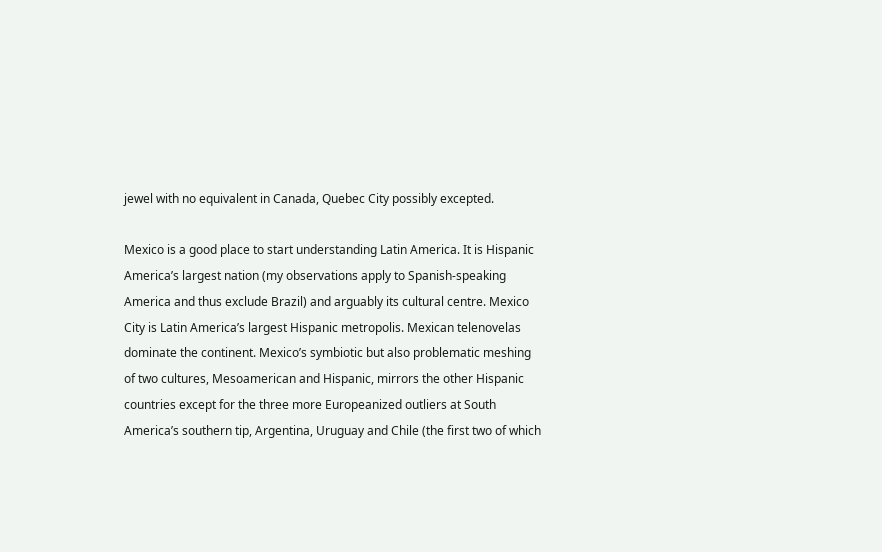jewel with no equivalent in Canada, Quebec City possibly excepted.

Mexico is a good place to start understanding Latin America. It is Hispanic America’s largest nation (my observations apply to Spanish-speaking America and thus exclude Brazil) and arguably its cultural centre. Mexico City is Latin America’s largest Hispanic metropolis. Mexican telenovelas dominate the continent. Mexico’s symbiotic but also problematic meshing of two cultures, Mesoamerican and Hispanic, mirrors the other Hispanic countries except for the three more Europeanized outliers at South America’s southern tip, Argentina, Uruguay and Chile (the first two of which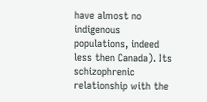have almost no indigenous populations, indeed less then Canada). Its schizophrenic relationship with the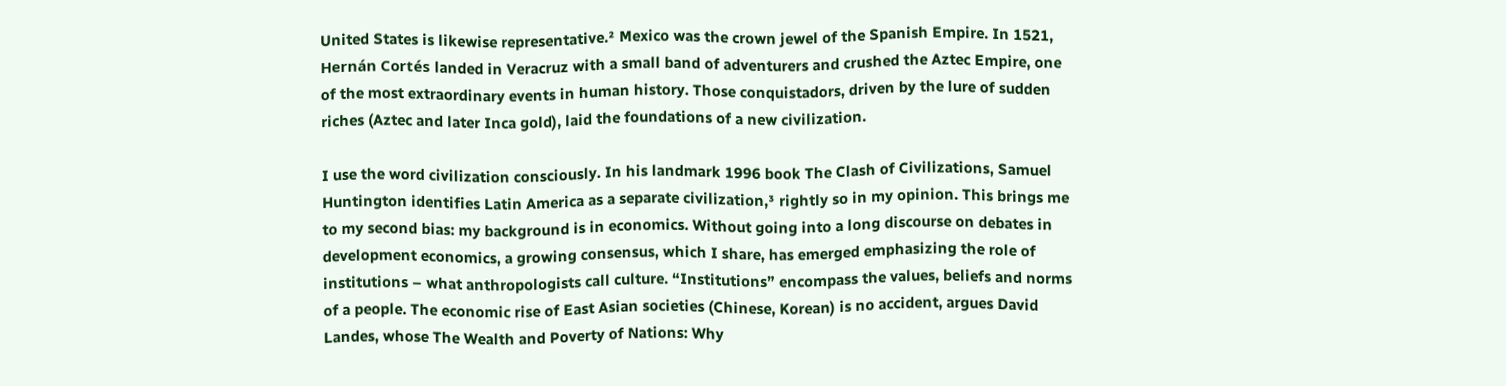United States is likewise representative.² Mexico was the crown jewel of the Spanish Empire. In 1521, Hernán Cortés landed in Veracruz with a small band of adventurers and crushed the Aztec Empire, one of the most extraordinary events in human history. Those conquistadors, driven by the lure of sudden riches (Aztec and later Inca gold), laid the foundations of a new civilization.

I use the word civilization consciously. In his landmark 1996 book The Clash of Civilizations, Samuel Huntington identifies Latin America as a separate civilization,³ rightly so in my opinion. This brings me to my second bias: my background is in economics. Without going into a long discourse on debates in development economics, a growing consensus, which I share, has emerged emphasizing the role of institutions – what anthropologists call culture. “Institutions” encompass the values, beliefs and norms of a people. The economic rise of East Asian societies (Chinese, Korean) is no accident, argues David Landes, whose The Wealth and Poverty of Nations: Why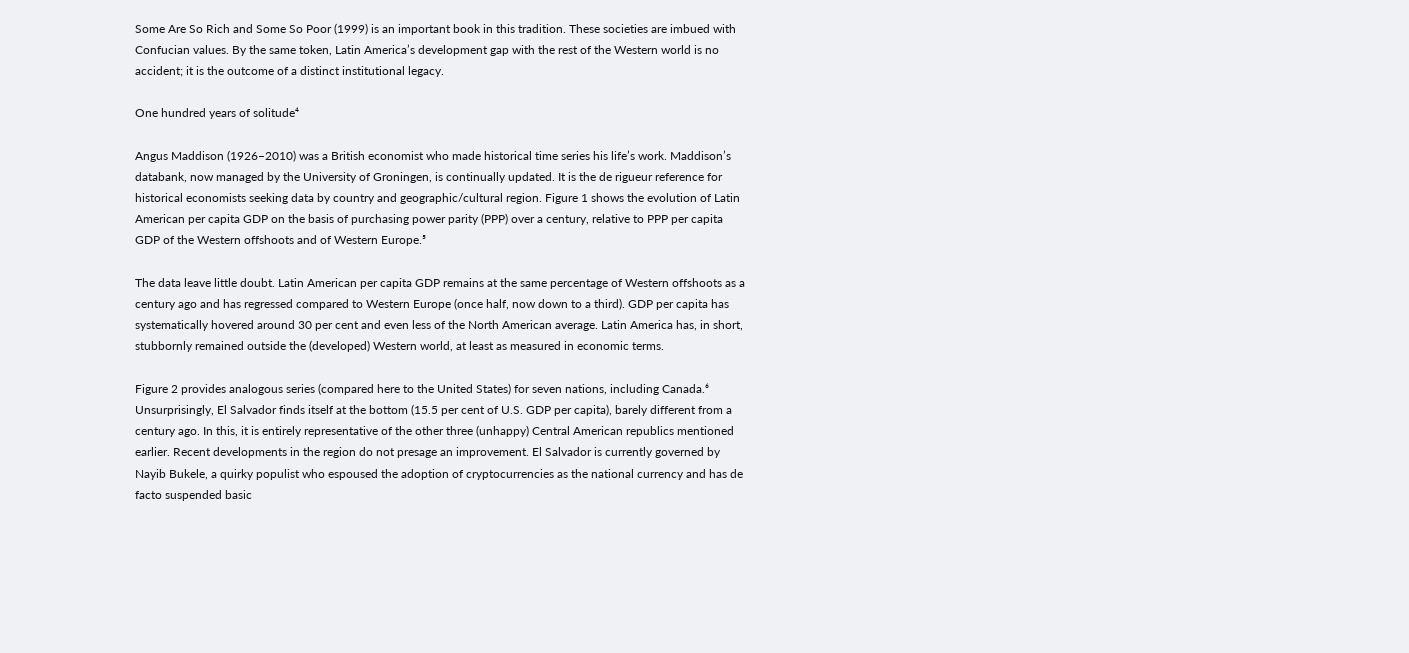Some Are So Rich and Some So Poor (1999) is an important book in this tradition. These societies are imbued with Confucian values. By the same token, Latin America’s development gap with the rest of the Western world is no accident; it is the outcome of a distinct institutional legacy.

One hundred years of solitude⁴

Angus Maddison (1926–2010) was a British economist who made historical time series his life’s work. Maddison’s databank, now managed by the University of Groningen, is continually updated. It is the de rigueur reference for historical economists seeking data by country and geographic/cultural region. Figure 1 shows the evolution of Latin American per capita GDP on the basis of purchasing power parity (PPP) over a century, relative to PPP per capita GDP of the Western offshoots and of Western Europe.⁵

The data leave little doubt. Latin American per capita GDP remains at the same percentage of Western offshoots as a century ago and has regressed compared to Western Europe (once half, now down to a third). GDP per capita has systematically hovered around 30 per cent and even less of the North American average. Latin America has, in short, stubbornly remained outside the (developed) Western world, at least as measured in economic terms.

Figure 2 provides analogous series (compared here to the United States) for seven nations, including Canada.⁶ Unsurprisingly, El Salvador finds itself at the bottom (15.5 per cent of U.S. GDP per capita), barely different from a century ago. In this, it is entirely representative of the other three (unhappy) Central American republics mentioned earlier. Recent developments in the region do not presage an improvement. El Salvador is currently governed by Nayib Bukele, a quirky populist who espoused the adoption of cryptocurrencies as the national currency and has de facto suspended basic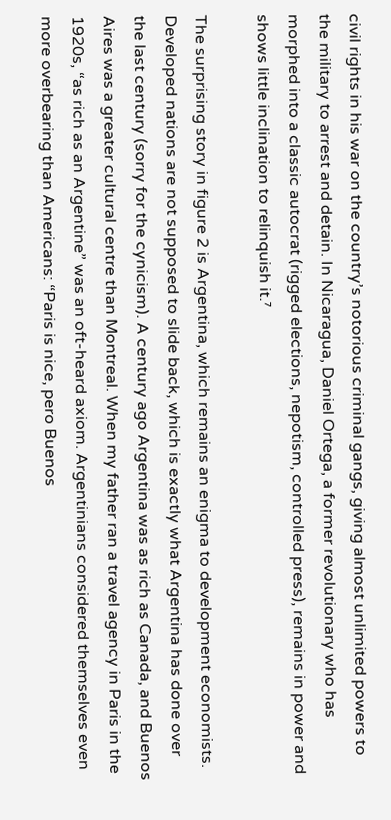civil rights in his war on the country’s notorious criminal gangs, giving almost unlimited powers to the military to arrest and detain. In Nicaragua, Daniel Ortega, a former revolutionary who has morphed into a classic autocrat (rigged elections, nepotism, controlled press), remains in power and shows little inclination to relinquish it.⁷

The surprising story in figure 2 is Argentina, which remains an enigma to development economists. Developed nations are not supposed to slide back, which is exactly what Argentina has done over the last century (sorry for the cynicism). A century ago Argentina was as rich as Canada, and Buenos Aires was a greater cultural centre than Montreal. When my father ran a travel agency in Paris in the 1920s, “as rich as an Argentine” was an oft-heard axiom. Argentinians considered themselves even more overbearing than Americans: “Paris is nice, pero Buenos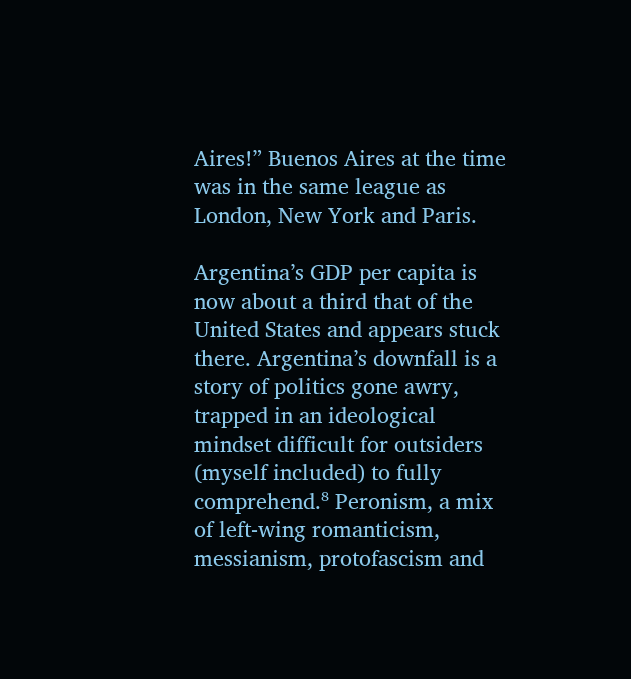Aires!” Buenos Aires at the time was in the same league as London, New York and Paris.

Argentina’s GDP per capita is now about a third that of the United States and appears stuck there. Argentina’s downfall is a story of politics gone awry, trapped in an ideological mindset difficult for outsiders (myself included) to fully comprehend.⁸ Peronism, a mix of left-wing romanticism, messianism, protofascism and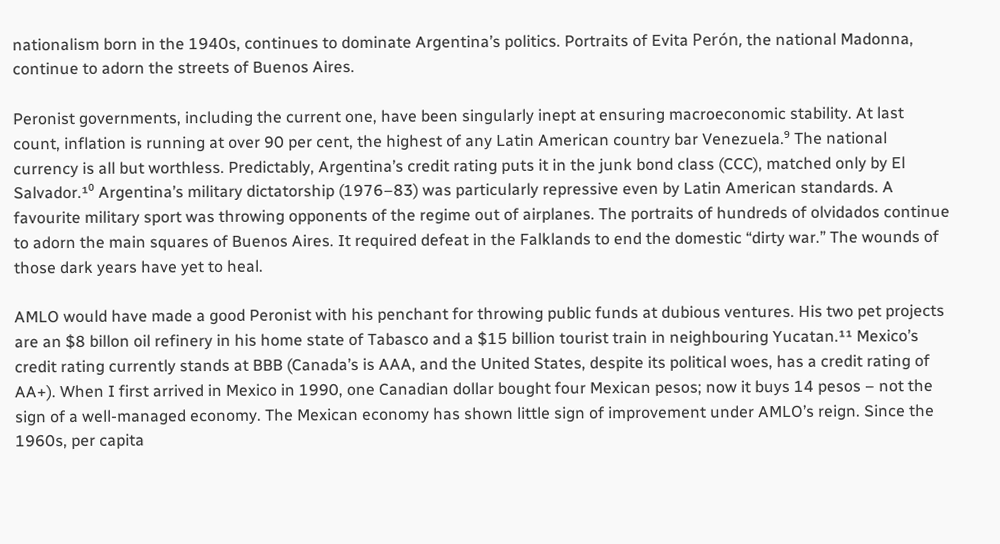nationalism born in the 1940s, continues to dominate Argentina’s politics. Portraits of Evita Perón, the national Madonna, continue to adorn the streets of Buenos Aires.

Peronist governments, including the current one, have been singularly inept at ensuring macroeconomic stability. At last count, inflation is running at over 90 per cent, the highest of any Latin American country bar Venezuela.⁹ The national currency is all but worthless. Predictably, Argentina’s credit rating puts it in the junk bond class (CCC), matched only by El Salvador.¹⁰ Argentina’s military dictatorship (1976–83) was particularly repressive even by Latin American standards. A favourite military sport was throwing opponents of the regime out of airplanes. The portraits of hundreds of olvidados continue to adorn the main squares of Buenos Aires. It required defeat in the Falklands to end the domestic “dirty war.” The wounds of those dark years have yet to heal.

AMLO would have made a good Peronist with his penchant for throwing public funds at dubious ventures. His two pet projects are an $8 billon oil refinery in his home state of Tabasco and a $15 billion tourist train in neighbouring Yucatan.¹¹ Mexico’s credit rating currently stands at BBB (Canada’s is AAA, and the United States, despite its political woes, has a credit rating of AA+). When I first arrived in Mexico in 1990, one Canadian dollar bought four Mexican pesos; now it buys 14 pesos – not the sign of a well-managed economy. The Mexican economy has shown little sign of improvement under AMLO’s reign. Since the 1960s, per capita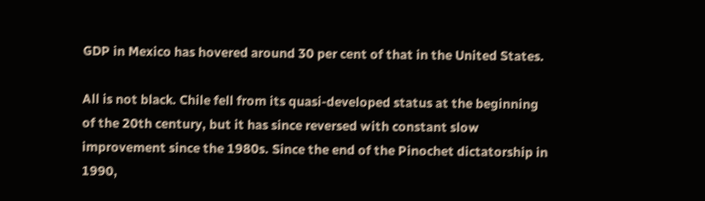GDP in Mexico has hovered around 30 per cent of that in the United States.

All is not black. Chile fell from its quasi-developed status at the beginning of the 20th century, but it has since reversed with constant slow improvement since the 1980s. Since the end of the Pinochet dictatorship in 1990,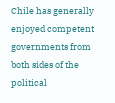Chile has generally enjoyed competent governments from both sides of the political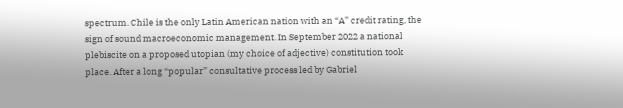spectrum. Chile is the only Latin American nation with an “A” credit rating, the sign of sound macroeconomic management. In September 2022 a national plebiscite on a proposed utopian (my choice of adjective) constitution took place. After a long “popular” consultative process led by Gabriel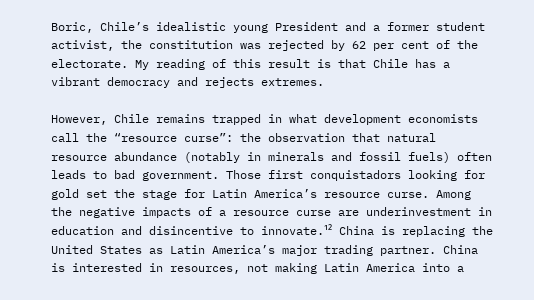Boric, Chile’s idealistic young President and a former student activist, the constitution was rejected by 62 per cent of the electorate. My reading of this result is that Chile has a vibrant democracy and rejects extremes.

However, Chile remains trapped in what development economists call the “resource curse”: the observation that natural resource abundance (notably in minerals and fossil fuels) often leads to bad government. Those first conquistadors looking for gold set the stage for Latin America’s resource curse. Among the negative impacts of a resource curse are underinvestment in education and disincentive to innovate.¹² China is replacing the United States as Latin America’s major trading partner. China is interested in resources, not making Latin America into a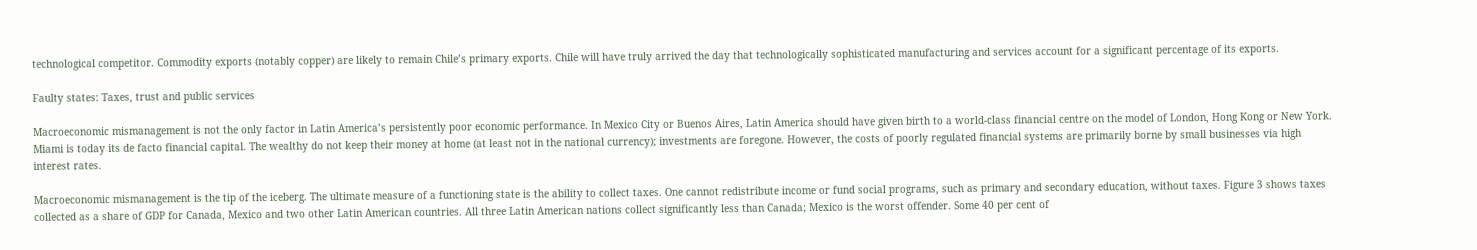technological competitor. Commodity exports (notably copper) are likely to remain Chile’s primary exports. Chile will have truly arrived the day that technologically sophisticated manufacturing and services account for a significant percentage of its exports.

Faulty states: Taxes, trust and public services

Macroeconomic mismanagement is not the only factor in Latin America’s persistently poor economic performance. In Mexico City or Buenos Aires, Latin America should have given birth to a world-class financial centre on the model of London, Hong Kong or New York. Miami is today its de facto financial capital. The wealthy do not keep their money at home (at least not in the national currency); investments are foregone. However, the costs of poorly regulated financial systems are primarily borne by small businesses via high interest rates.

Macroeconomic mismanagement is the tip of the iceberg. The ultimate measure of a functioning state is the ability to collect taxes. One cannot redistribute income or fund social programs, such as primary and secondary education, without taxes. Figure 3 shows taxes collected as a share of GDP for Canada, Mexico and two other Latin American countries. All three Latin American nations collect significantly less than Canada; Mexico is the worst offender. Some 40 per cent of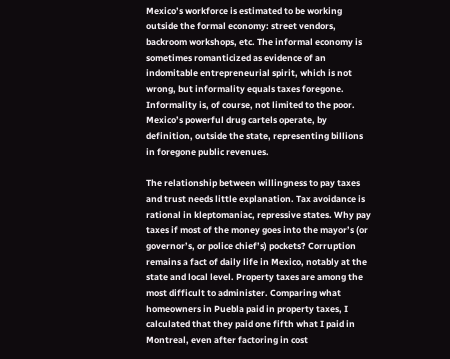Mexico’s workforce is estimated to be working outside the formal economy: street vendors, backroom workshops, etc. The informal economy is sometimes romanticized as evidence of an indomitable entrepreneurial spirit, which is not wrong, but informality equals taxes foregone. Informality is, of course, not limited to the poor. Mexico’s powerful drug cartels operate, by definition, outside the state, representing billions in foregone public revenues.

The relationship between willingness to pay taxes and trust needs little explanation. Tax avoidance is rational in kleptomaniac, repressive states. Why pay taxes if most of the money goes into the mayor’s (or governor’s, or police chief’s) pockets? Corruption remains a fact of daily life in Mexico, notably at the state and local level. Property taxes are among the most difficult to administer. Comparing what homeowners in Puebla paid in property taxes, I calculated that they paid one fifth what I paid in Montreal, even after factoring in cost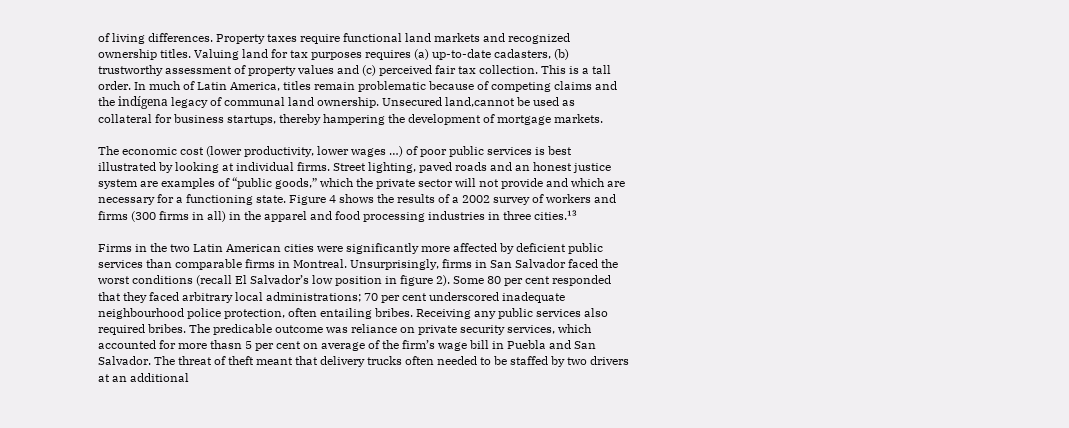of living differences. Property taxes require functional land markets and recognized ownership titles. Valuing land for tax purposes requires (a) up-to-date cadasters, (b) trustworthy assessment of property values and (c) perceived fair tax collection. This is a tall order. In much of Latin America, titles remain problematic because of competing claims and the indígena legacy of communal land ownership. Unsecured land,cannot be used as collateral for business startups, thereby hampering the development of mortgage markets.

The economic cost (lower productivity, lower wages …) of poor public services is best illustrated by looking at individual firms. Street lighting, paved roads and an honest justice system are examples of “public goods,” which the private sector will not provide and which are necessary for a functioning state. Figure 4 shows the results of a 2002 survey of workers and firms (300 firms in all) in the apparel and food processing industries in three cities.¹³

Firms in the two Latin American cities were significantly more affected by deficient public services than comparable firms in Montreal. Unsurprisingly, firms in San Salvador faced the worst conditions (recall El Salvador’s low position in figure 2). Some 80 per cent responded that they faced arbitrary local administrations; 70 per cent underscored inadequate neighbourhood police protection, often entailing bribes. Receiving any public services also required bribes. The predicable outcome was reliance on private security services, which accounted for more thasn 5 per cent on average of the firm’s wage bill in Puebla and San Salvador. The threat of theft meant that delivery trucks often needed to be staffed by two drivers at an additional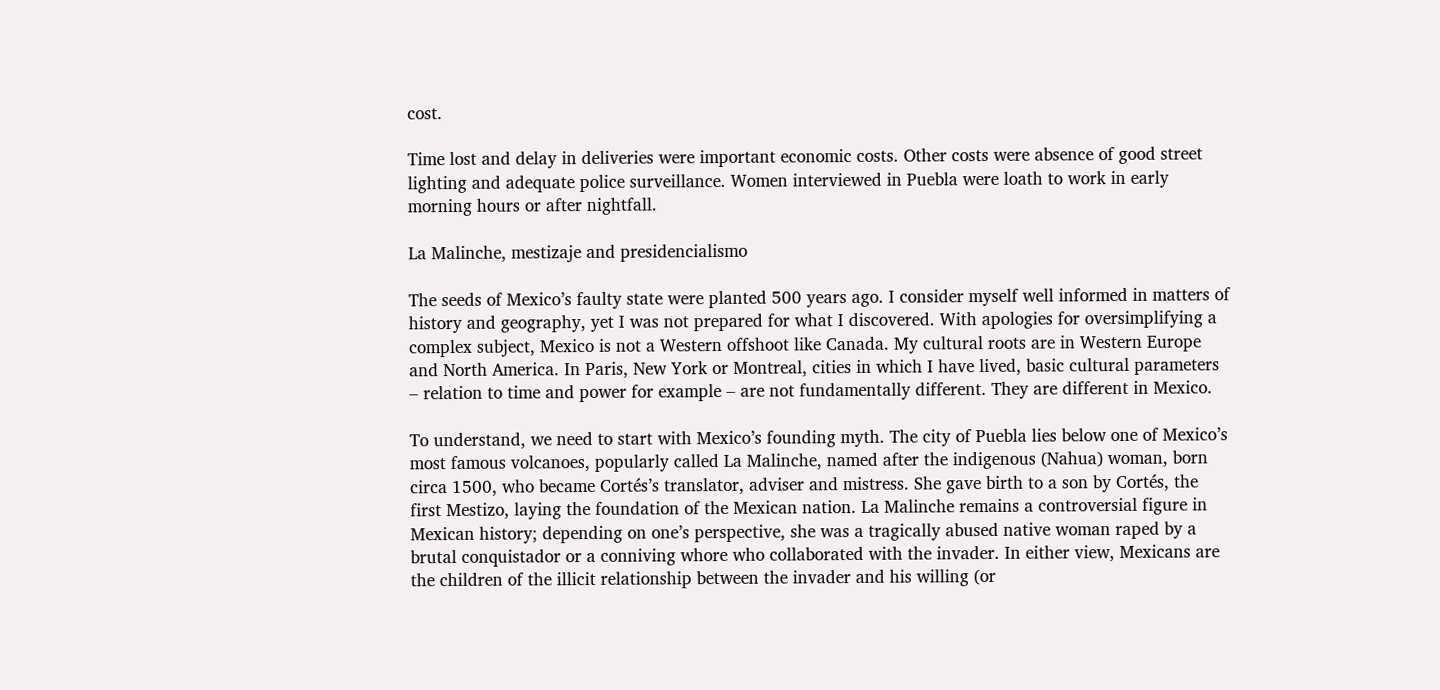cost.

Time lost and delay in deliveries were important economic costs. Other costs were absence of good street lighting and adequate police surveillance. Women interviewed in Puebla were loath to work in early morning hours or after nightfall.

La Malinche, mestizaje and presidencialismo

The seeds of Mexico’s faulty state were planted 500 years ago. I consider myself well informed in matters of history and geography, yet I was not prepared for what I discovered. With apologies for oversimplifying a complex subject, Mexico is not a Western offshoot like Canada. My cultural roots are in Western Europe and North America. In Paris, New York or Montreal, cities in which I have lived, basic cultural parameters – relation to time and power for example – are not fundamentally different. They are different in Mexico.

To understand, we need to start with Mexico’s founding myth. The city of Puebla lies below one of Mexico’s most famous volcanoes, popularly called La Malinche, named after the indigenous (Nahua) woman, born circa 1500, who became Cortés’s translator, adviser and mistress. She gave birth to a son by Cortés, the first Mestizo, laying the foundation of the Mexican nation. La Malinche remains a controversial figure in Mexican history; depending on one’s perspective, she was a tragically abused native woman raped by a brutal conquistador or a conniving whore who collaborated with the invader. In either view, Mexicans are the children of the illicit relationship between the invader and his willing (or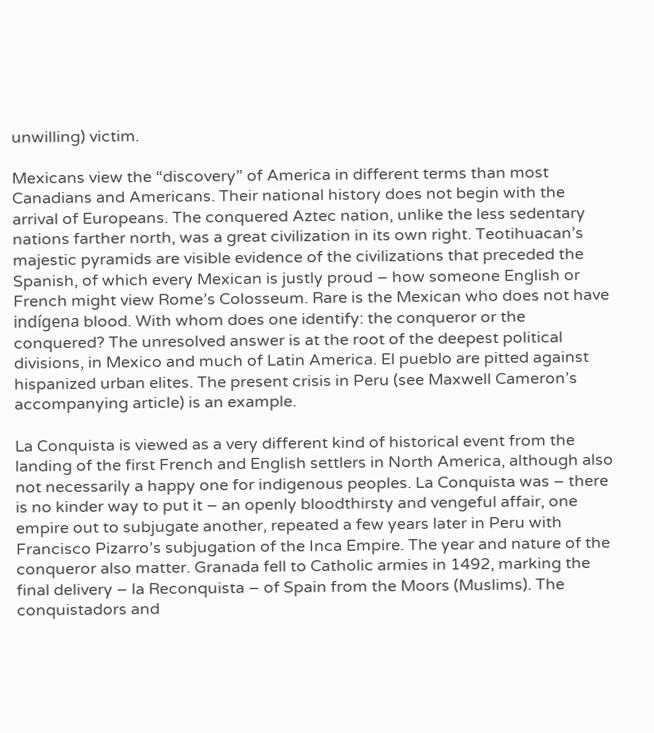unwilling) victim.

Mexicans view the “discovery” of America in different terms than most Canadians and Americans. Their national history does not begin with the arrival of Europeans. The conquered Aztec nation, unlike the less sedentary nations farther north, was a great civilization in its own right. Teotihuacan’s majestic pyramids are visible evidence of the civilizations that preceded the Spanish, of which every Mexican is justly proud – how someone English or French might view Rome’s Colosseum. Rare is the Mexican who does not have indígena blood. With whom does one identify: the conqueror or the conquered? The unresolved answer is at the root of the deepest political divisions, in Mexico and much of Latin America. El pueblo are pitted against hispanized urban elites. The present crisis in Peru (see Maxwell Cameron’s accompanying article) is an example.

La Conquista is viewed as a very different kind of historical event from the landing of the first French and English settlers in North America, although also not necessarily a happy one for indigenous peoples. La Conquista was – there is no kinder way to put it – an openly bloodthirsty and vengeful affair, one empire out to subjugate another, repeated a few years later in Peru with Francisco Pizarro’s subjugation of the Inca Empire. The year and nature of the conqueror also matter. Granada fell to Catholic armies in 1492, marking the final delivery – la Reconquista – of Spain from the Moors (Muslims). The conquistadors and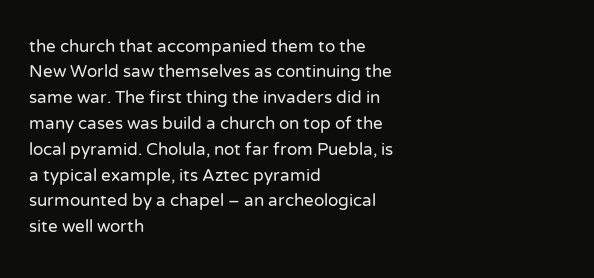the church that accompanied them to the New World saw themselves as continuing the same war. The first thing the invaders did in many cases was build a church on top of the local pyramid. Cholula, not far from Puebla, is a typical example, its Aztec pyramid surmounted by a chapel – an archeological site well worth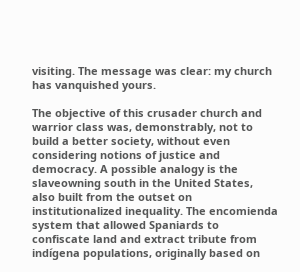visiting. The message was clear: my church has vanquished yours.

The objective of this crusader church and warrior class was, demonstrably, not to build a better society, without even considering notions of justice and democracy. A possible analogy is the slaveowning south in the United States, also built from the outset on institutionalized inequality. The encomienda system that allowed Spaniards to confiscate land and extract tribute from indígena populations, originally based on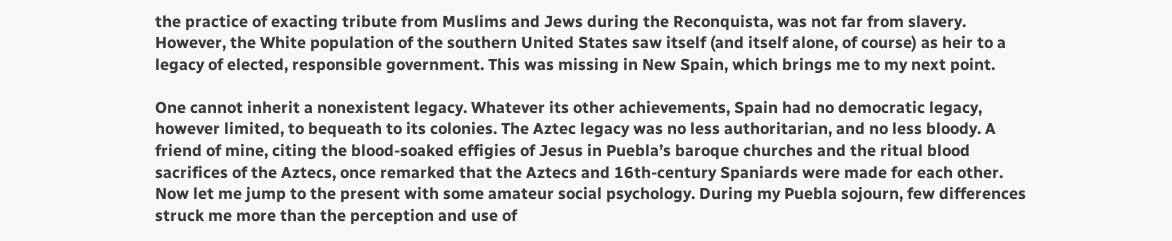the practice of exacting tribute from Muslims and Jews during the Reconquista, was not far from slavery. However, the White population of the southern United States saw itself (and itself alone, of course) as heir to a legacy of elected, responsible government. This was missing in New Spain, which brings me to my next point.

One cannot inherit a nonexistent legacy. Whatever its other achievements, Spain had no democratic legacy, however limited, to bequeath to its colonies. The Aztec legacy was no less authoritarian, and no less bloody. A friend of mine, citing the blood-soaked effigies of Jesus in Puebla’s baroque churches and the ritual blood sacrifices of the Aztecs, once remarked that the Aztecs and 16th-century Spaniards were made for each other. Now let me jump to the present with some amateur social psychology. During my Puebla sojourn, few differences struck me more than the perception and use of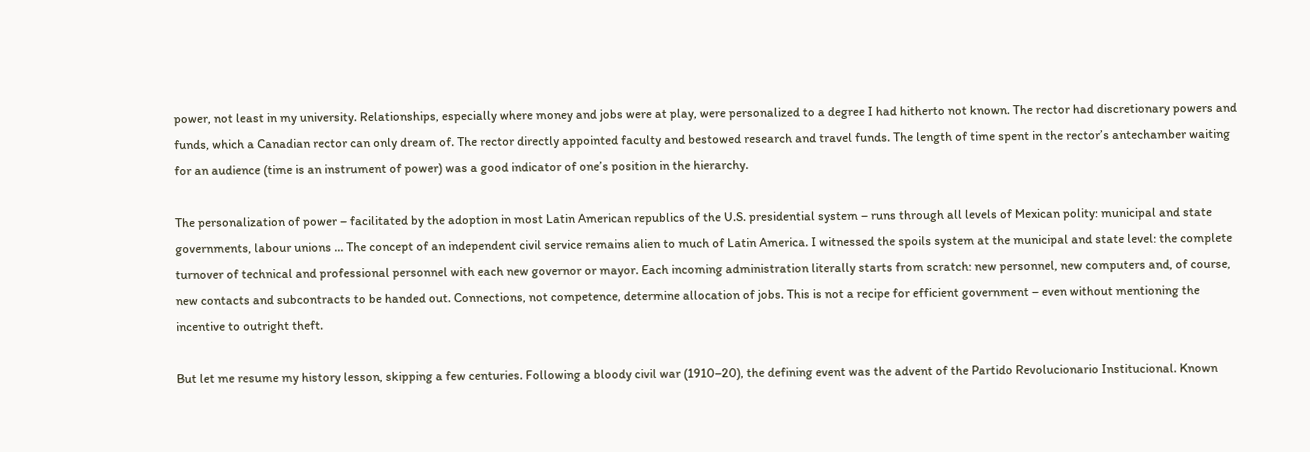power, not least in my university. Relationships, especially where money and jobs were at play, were personalized to a degree I had hitherto not known. The rector had discretionary powers and funds, which a Canadian rector can only dream of. The rector directly appointed faculty and bestowed research and travel funds. The length of time spent in the rector’s antechamber waiting for an audience (time is an instrument of power) was a good indicator of one’s position in the hierarchy.

The personalization of power – facilitated by the adoption in most Latin American republics of the U.S. presidential system – runs through all levels of Mexican polity: municipal and state governments, labour unions … The concept of an independent civil service remains alien to much of Latin America. I witnessed the spoils system at the municipal and state level: the complete turnover of technical and professional personnel with each new governor or mayor. Each incoming administration literally starts from scratch: new personnel, new computers and, of course, new contacts and subcontracts to be handed out. Connections, not competence, determine allocation of jobs. This is not a recipe for efficient government – even without mentioning the incentive to outright theft.

But let me resume my history lesson, skipping a few centuries. Following a bloody civil war (1910–20), the defining event was the advent of the Partido Revolucionario Institucional. Known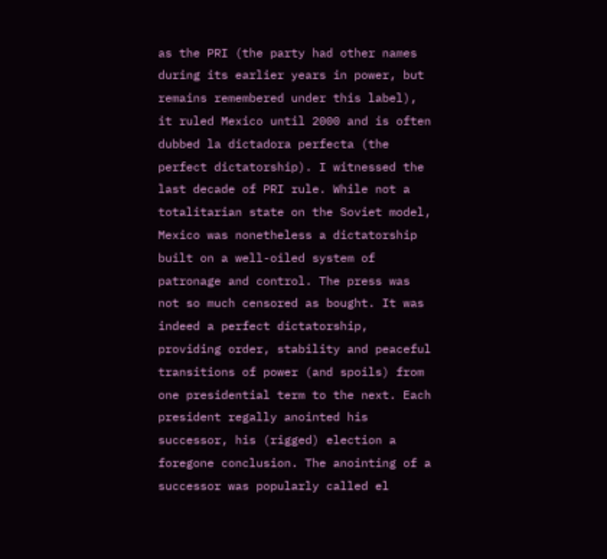as the PRI (the party had other names during its earlier years in power, but remains remembered under this label), it ruled Mexico until 2000 and is often dubbed la dictadora perfecta (the perfect dictatorship). I witnessed the last decade of PRI rule. While not a totalitarian state on the Soviet model, Mexico was nonetheless a dictatorship built on a well-oiled system of patronage and control. The press was not so much censored as bought. It was indeed a perfect dictatorship, providing order, stability and peaceful transitions of power (and spoils) from one presidential term to the next. Each president regally anointed his successor, his (rigged) election a foregone conclusion. The anointing of a successor was popularly called el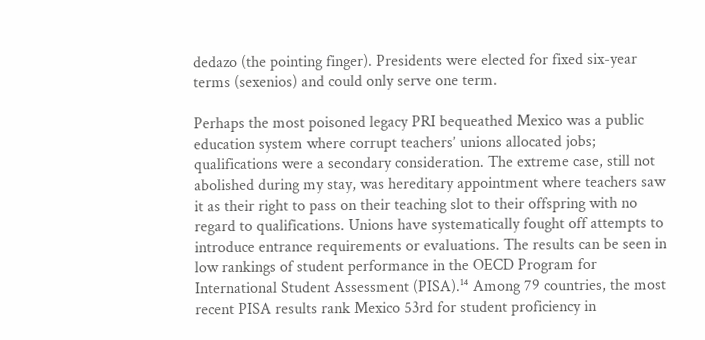dedazo (the pointing finger). Presidents were elected for fixed six-year terms (sexenios) and could only serve one term.

Perhaps the most poisoned legacy PRI bequeathed Mexico was a public education system where corrupt teachers’ unions allocated jobs; qualifications were a secondary consideration. The extreme case, still not abolished during my stay, was hereditary appointment where teachers saw it as their right to pass on their teaching slot to their offspring with no regard to qualifications. Unions have systematically fought off attempts to introduce entrance requirements or evaluations. The results can be seen in low rankings of student performance in the OECD Program for International Student Assessment (PISA).¹⁴ Among 79 countries, the most recent PISA results rank Mexico 53rd for student proficiency in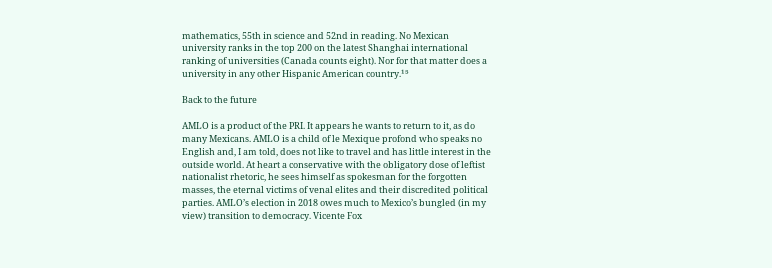mathematics, 55th in science and 52nd in reading. No Mexican university ranks in the top 200 on the latest Shanghai international ranking of universities (Canada counts eight). Nor for that matter does a university in any other Hispanic American country.¹⁵

Back to the future

AMLO is a product of the PRI. It appears he wants to return to it, as do many Mexicans. AMLO is a child of le Mexique profond who speaks no English and, I am told, does not like to travel and has little interest in the outside world. At heart a conservative with the obligatory dose of leftist nationalist rhetoric, he sees himself as spokesman for the forgotten masses, the eternal victims of venal elites and their discredited political parties. AMLO’s election in 2018 owes much to Mexico’s bungled (in my view) transition to democracy. Vicente Fox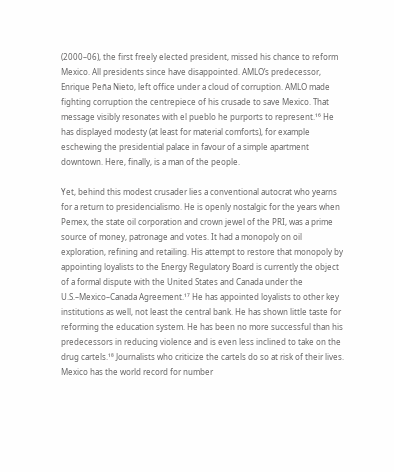(2000–06), the first freely elected president, missed his chance to reform Mexico. All presidents since have disappointed. AMLO’s predecessor, Enrique Peña Nieto, left office under a cloud of corruption. AMLO made fighting corruption the centrepiece of his crusade to save Mexico. That message visibly resonates with el pueblo he purports to represent.¹⁶ He has displayed modesty (at least for material comforts), for example eschewing the presidential palace in favour of a simple apartment downtown. Here, finally, is a man of the people.

Yet, behind this modest crusader lies a conventional autocrat who yearns for a return to presidencialismo. He is openly nostalgic for the years when Pemex, the state oil corporation and crown jewel of the PRI, was a prime source of money, patronage and votes. It had a monopoly on oil exploration, refining and retailing. His attempt to restore that monopoly by appointing loyalists to the Energy Regulatory Board is currently the object of a formal dispute with the United States and Canada under the U.S.–Mexico–Canada Agreement.¹⁷ He has appointed loyalists to other key institutions as well, not least the central bank. He has shown little taste for reforming the education system. He has been no more successful than his predecessors in reducing violence and is even less inclined to take on the drug cartels.¹⁸ Journalists who criticize the cartels do so at risk of their lives. Mexico has the world record for number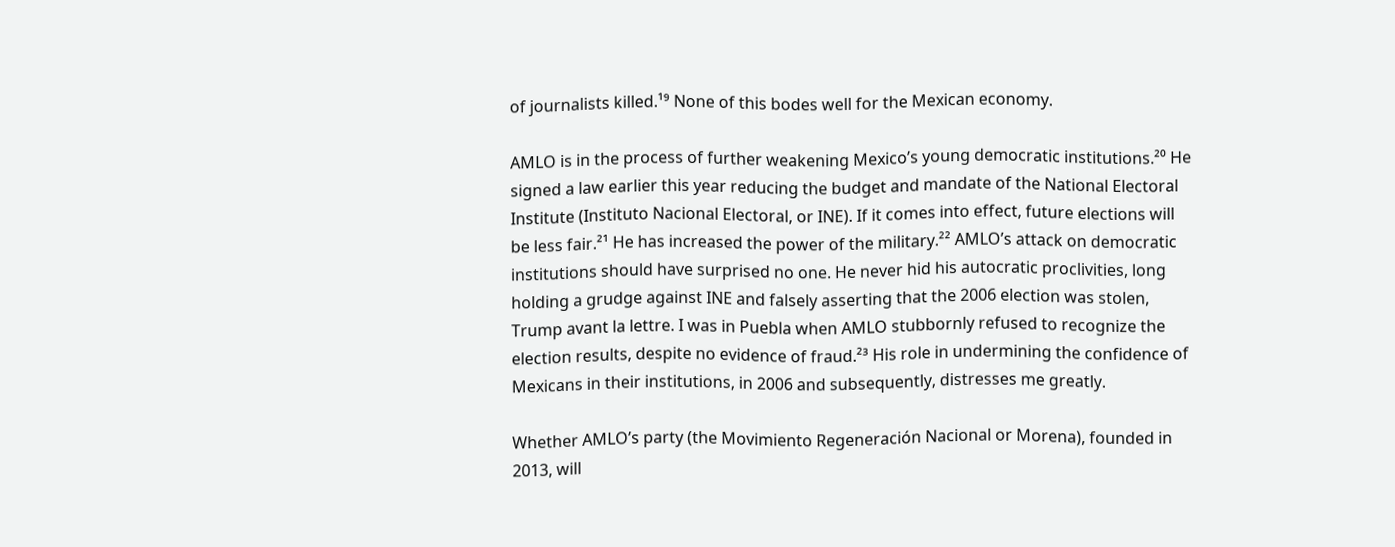of journalists killed.¹⁹ None of this bodes well for the Mexican economy.

AMLO is in the process of further weakening Mexico’s young democratic institutions.²⁰ He signed a law earlier this year reducing the budget and mandate of the National Electoral Institute (Instituto Nacional Electoral, or INE). If it comes into effect, future elections will be less fair.²¹ He has increased the power of the military.²² AMLO’s attack on democratic institutions should have surprised no one. He never hid his autocratic proclivities, long holding a grudge against INE and falsely asserting that the 2006 election was stolen, Trump avant la lettre. I was in Puebla when AMLO stubbornly refused to recognize the election results, despite no evidence of fraud.²³ His role in undermining the confidence of Mexicans in their institutions, in 2006 and subsequently, distresses me greatly.

Whether AMLO’s party (the Movimiento Regeneración Nacional or Morena), founded in 2013, will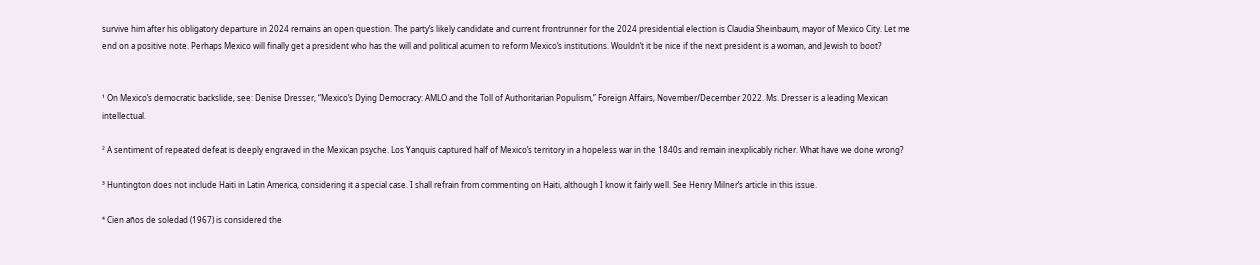survive him after his obligatory departure in 2024 remains an open question. The party’s likely candidate and current frontrunner for the 2024 presidential election is Claudia Sheinbaum, mayor of Mexico City. Let me end on a positive note. Perhaps Mexico will finally get a president who has the will and political acumen to reform Mexico’s institutions. Wouldn’t it be nice if the next president is a woman, and Jewish to boot?


¹ On Mexico’s democratic backslide, see: Denise Dresser, “Mexico’s Dying Democracy: AMLO and the Toll of Authoritarian Populism,” Foreign Affairs, November/December 2022. Ms. Dresser is a leading Mexican intellectual.

² A sentiment of repeated defeat is deeply engraved in the Mexican psyche. Los Yanquis captured half of Mexico’s territory in a hopeless war in the 1840s and remain inexplicably richer. What have we done wrong?

³ Huntington does not include Haiti in Latin America, considering it a special case. I shall refrain from commenting on Haiti, although I know it fairly well. See Henry Milner’s article in this issue.

⁴ Cien años de soledad (1967) is considered the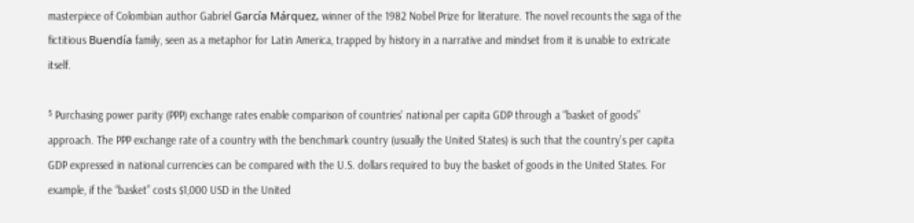masterpiece of Colombian author Gabriel García Márquez, winner of the 1982 Nobel Prize for literature. The novel recounts the saga of the fictitious Buendía family, seen as a metaphor for Latin America, trapped by history in a narrative and mindset from it is unable to extricate itself.

⁵ Purchasing power parity (PPP) exchange rates enable comparison of countries’ national per capita GDP through a “basket of goods” approach. The PPP exchange rate of a country with the benchmark country (usually the United States) is such that the country’s per capita GDP expressed in national currencies can be compared with the U.S. dollars required to buy the basket of goods in the United States. For example, if the “basket” costs $1,000 USD in the United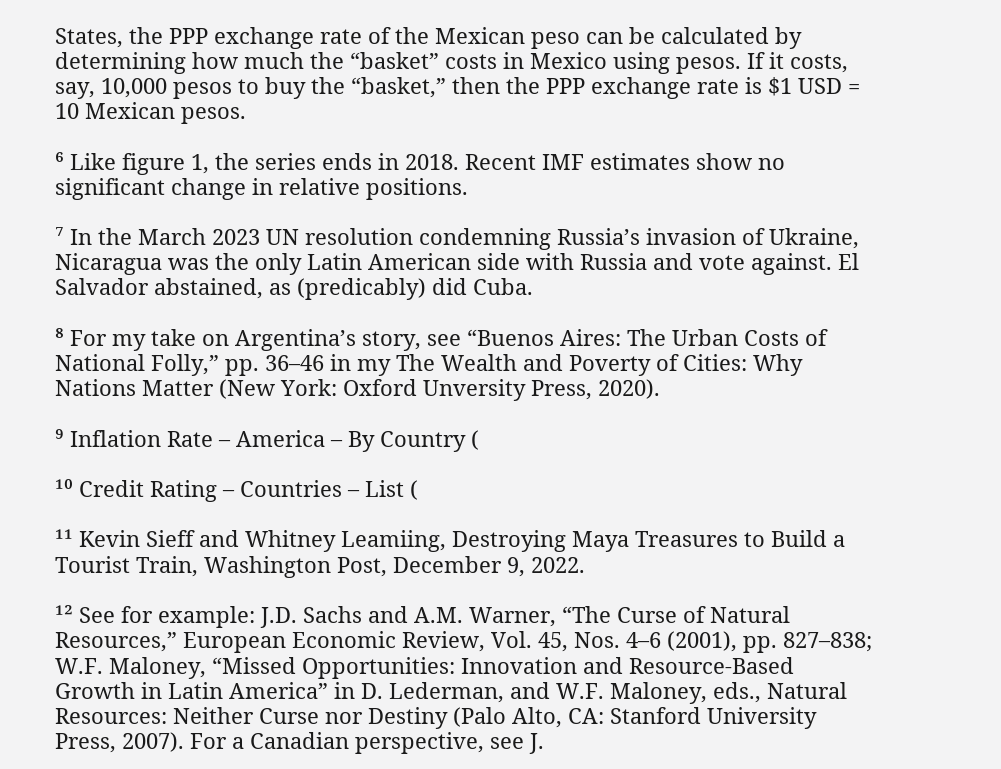States, the PPP exchange rate of the Mexican peso can be calculated by determining how much the “basket” costs in Mexico using pesos. If it costs, say, 10,000 pesos to buy the “basket,” then the PPP exchange rate is $1 USD = 10 Mexican pesos.

⁶ Like figure 1, the series ends in 2018. Recent IMF estimates show no significant change in relative positions.

⁷ In the March 2023 UN resolution condemning Russia’s invasion of Ukraine, Nicaragua was the only Latin American side with Russia and vote against. El Salvador abstained, as (predicably) did Cuba.

⁸ For my take on Argentina’s story, see “Buenos Aires: The Urban Costs of National Folly,” pp. 36–46 in my The Wealth and Poverty of Cities: Why Nations Matter (New York: Oxford Unversity Press, 2020).

⁹ Inflation Rate – America – By Country (

¹⁰ Credit Rating – Countries – List (

¹¹ Kevin Sieff and Whitney Leamiing, Destroying Maya Treasures to Build a Tourist Train, Washington Post, December 9, 2022.

¹² See for example: J.D. Sachs and A.M. Warner, “The Curse of Natural Resources,” European Economic Review, Vol. 45, Nos. 4–6 (2001), pp. 827–838; W.F. Maloney, “Missed Opportunities: Innovation and Resource-Based Growth in Latin America” in D. Lederman, and W.F. Maloney, eds., Natural Resources: Neither Curse nor Destiny (Palo Alto, CA: Stanford University Press, 2007). For a Canadian perspective, see J.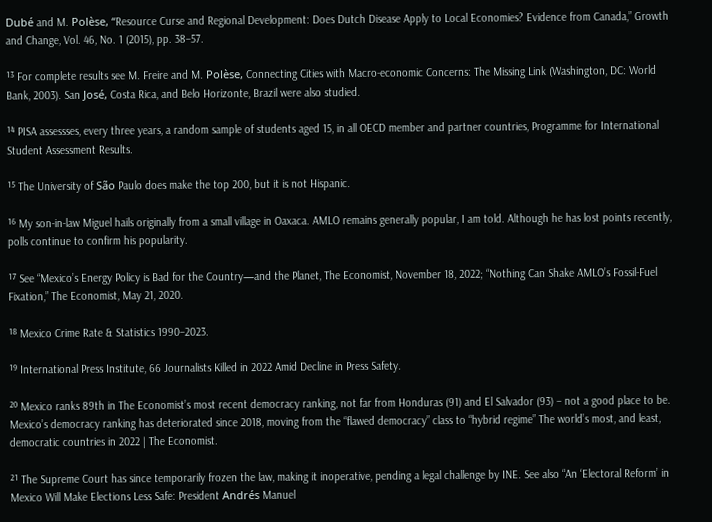Dubé and M. Polèse, “Resource Curse and Regional Development: Does Dutch Disease Apply to Local Economies? Evidence from Canada,” Growth and Change, Vol. 46, No. 1 (2015), pp. 38–57.

¹³ For complete results see M. Freire and M. Polèse, Connecting Cities with Macro-economic Concerns: The Missing Link (Washington, DC: World Bank, 2003). San José, Costa Rica, and Belo Horizonte, Brazil were also studied.

¹⁴ PISA assessses, every three years, a random sample of students aged 15, in all OECD member and partner countries, Programme for International Student Assessment Results.

¹⁵ The University of São Paulo does make the top 200, but it is not Hispanic.

¹⁶ My son-in-law Miguel hails originally from a small village in Oaxaca. AMLO remains generally popular, I am told. Although he has lost points recently, polls continue to confirm his popularity.

¹⁷ See “Mexico’s Energy Policy is Bad for the Country—and the Planet, The Economist, November 18, 2022; “Nothing Can Shake AMLO’s Fossil-Fuel Fixation,” The Economist, May 21, 2020.

¹⁸ Mexico Crime Rate & Statistics 1990–2023.

¹⁹ International Press Institute, 66 Journalists Killed in 2022 Amid Decline in Press Safety.

²⁰ Mexico ranks 89th in The Economist’s most recent democracy ranking, not far from Honduras (91) and El Salvador (93) – not a good place to be. Mexico’s democracy ranking has deteriorated since 2018, moving from the “flawed democracy” class to “hybrid regime” The world’s most, and least, democratic countries in 2022 | The Economist.

²¹ The Supreme Court has since temporarily frozen the law, making it inoperative, pending a legal challenge by INE. See also “An ‘Electoral Reform’ in Mexico Will Make Elections Less Safe: President Andrés Manuel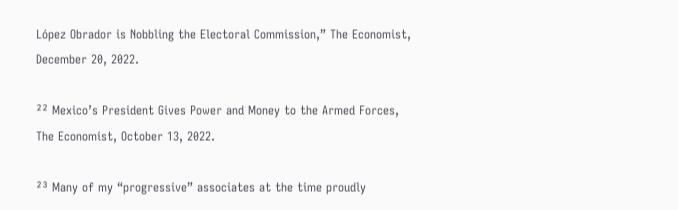López Obrador is Nobbling the Electoral Commission,” The Economist, December 20, 2022.

²² Mexico’s President Gives Power and Money to the Armed Forces, The Economist, October 13, 2022.

²³ Many of my “progressive” associates at the time proudly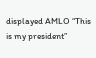displayed AMLO “This is my president”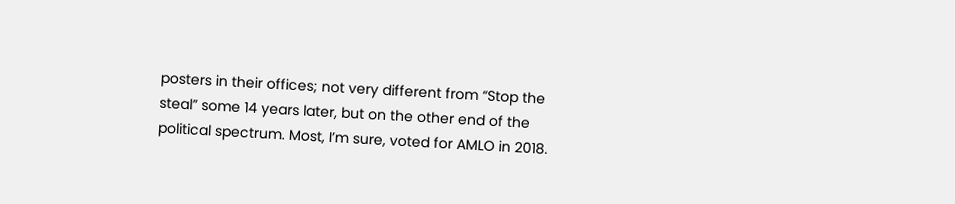posters in their offices; not very different from “Stop the steal” some 14 years later, but on the other end of the political spectrum. Most, I’m sure, voted for AMLO in 2018.